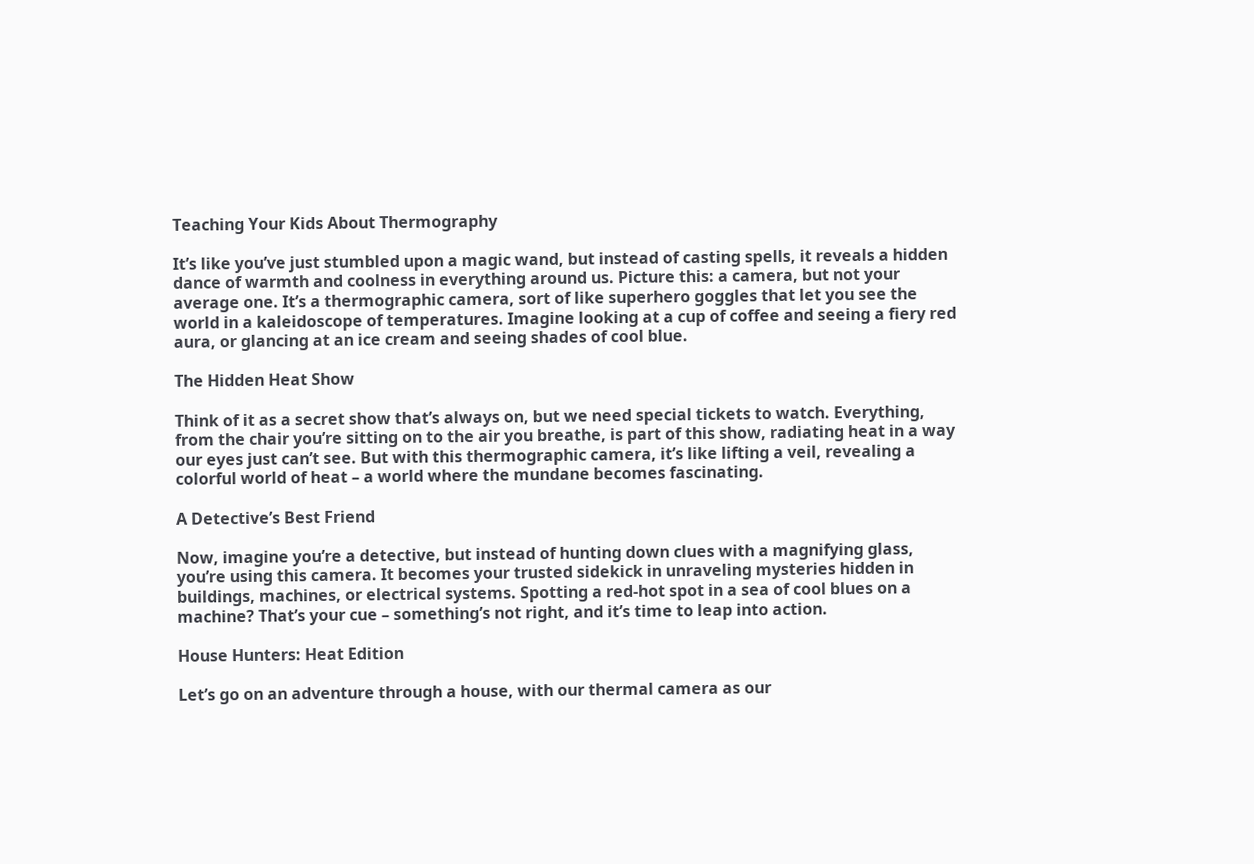Teaching Your Kids About Thermography

It’s like you’ve just stumbled upon a magic wand, but instead of casting spells, it reveals a hidden dance of warmth and coolness in everything around us. Picture this: a camera, but not your average one. It’s a thermographic camera, sort of like superhero goggles that let you see the world in a kaleidoscope of temperatures. Imagine looking at a cup of coffee and seeing a fiery red aura, or glancing at an ice cream and seeing shades of cool blue.

The Hidden Heat Show

Think of it as a secret show that’s always on, but we need special tickets to watch. Everything, from the chair you’re sitting on to the air you breathe, is part of this show, radiating heat in a way our eyes just can’t see. But with this thermographic camera, it’s like lifting a veil, revealing a colorful world of heat – a world where the mundane becomes fascinating.

A Detective’s Best Friend

Now, imagine you’re a detective, but instead of hunting down clues with a magnifying glass, you’re using this camera. It becomes your trusted sidekick in unraveling mysteries hidden in buildings, machines, or electrical systems. Spotting a red-hot spot in a sea of cool blues on a machine? That’s your cue – something’s not right, and it’s time to leap into action.

House Hunters: Heat Edition

Let’s go on an adventure through a house, with our thermal camera as our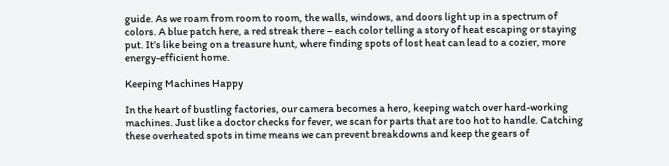guide. As we roam from room to room, the walls, windows, and doors light up in a spectrum of colors. A blue patch here, a red streak there – each color telling a story of heat escaping or staying put. It’s like being on a treasure hunt, where finding spots of lost heat can lead to a cozier, more energy-efficient home.

Keeping Machines Happy

In the heart of bustling factories, our camera becomes a hero, keeping watch over hard-working machines. Just like a doctor checks for fever, we scan for parts that are too hot to handle. Catching these overheated spots in time means we can prevent breakdowns and keep the gears of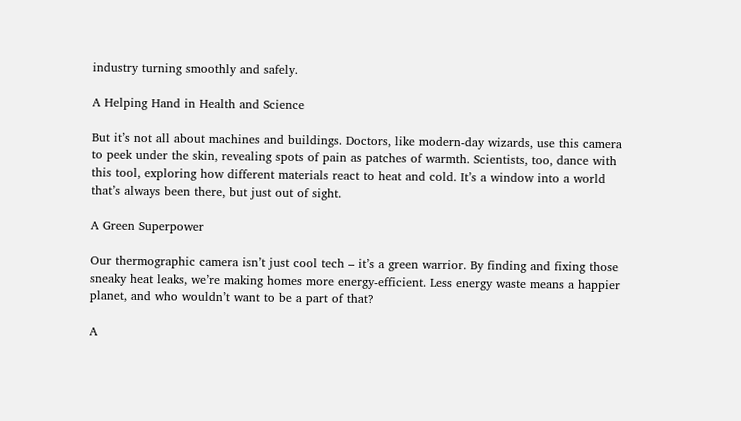industry turning smoothly and safely.

A Helping Hand in Health and Science

But it’s not all about machines and buildings. Doctors, like modern-day wizards, use this camera to peek under the skin, revealing spots of pain as patches of warmth. Scientists, too, dance with this tool, exploring how different materials react to heat and cold. It’s a window into a world that’s always been there, but just out of sight.

A Green Superpower

Our thermographic camera isn’t just cool tech – it’s a green warrior. By finding and fixing those sneaky heat leaks, we’re making homes more energy-efficient. Less energy waste means a happier planet, and who wouldn’t want to be a part of that?

A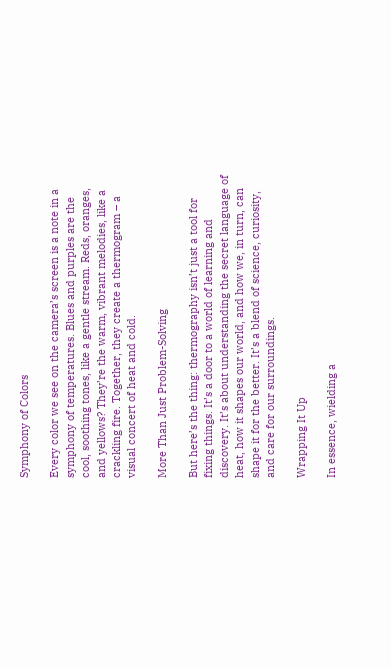Symphony of Colors

Every color we see on the camera’s screen is a note in a symphony of temperatures. Blues and purples are the cool, soothing tones, like a gentle stream. Reds, oranges, and yellows? They’re the warm, vibrant melodies, like a crackling fire. Together, they create a thermogram – a visual concert of heat and cold.

More Than Just Problem-Solving

But here’s the thing: thermography isn’t just a tool for fixing things. It’s a door to a world of learning and discovery. It’s about understanding the secret language of heat, how it shapes our world, and how we, in turn, can shape it for the better. It’s a blend of science, curiosity, and care for our surroundings.

Wrapping It Up

In essence, wielding a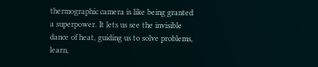thermographic camera is like being granted a superpower. It lets us see the invisible dance of heat, guiding us to solve problems, learn,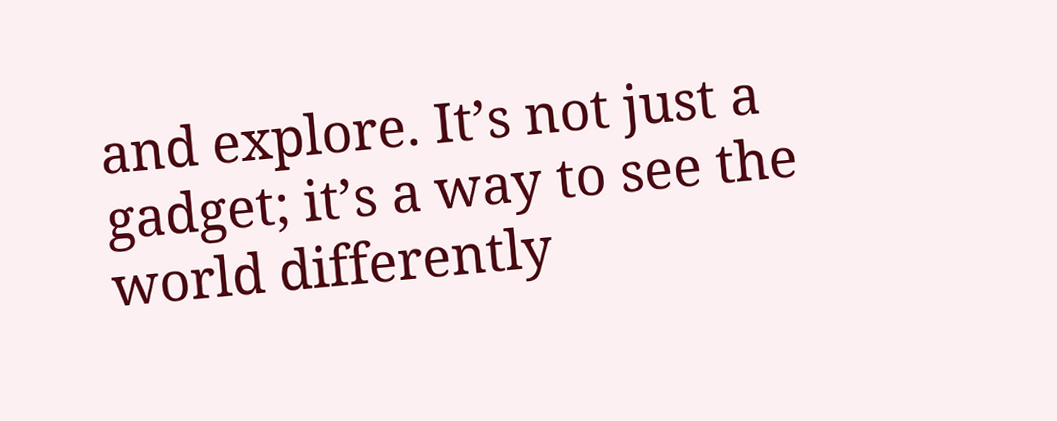and explore. It’s not just a gadget; it’s a way to see the world differently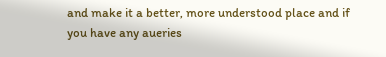and make it a better, more understood place and if you have any aueries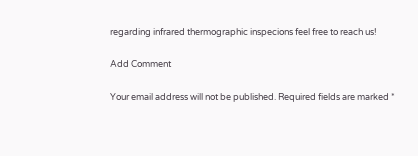regarding infrared thermographic inspecions feel free to reach us!

Add Comment

Your email address will not be published. Required fields are marked *